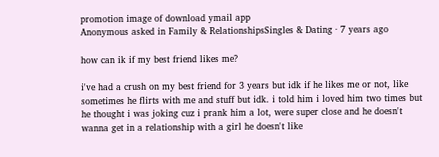promotion image of download ymail app
Anonymous asked in Family & RelationshipsSingles & Dating · 7 years ago

how can ik if my best friend likes me?

i've had a crush on my best friend for 3 years but idk if he likes me or not, like sometimes he flirts with me and stuff but idk. i told him i loved him two times but he thought i was joking cuz i prank him a lot, were super close and he doesn't wanna get in a relationship with a girl he doesn't like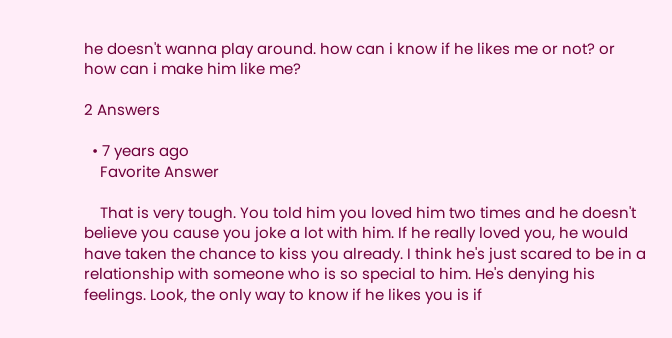he doesn't wanna play around. how can i know if he likes me or not? or how can i make him like me?

2 Answers

  • 7 years ago
    Favorite Answer

    That is very tough. You told him you loved him two times and he doesn't believe you cause you joke a lot with him. If he really loved you, he would have taken the chance to kiss you already. I think he's just scared to be in a relationship with someone who is so special to him. He's denying his feelings. Look, the only way to know if he likes you is if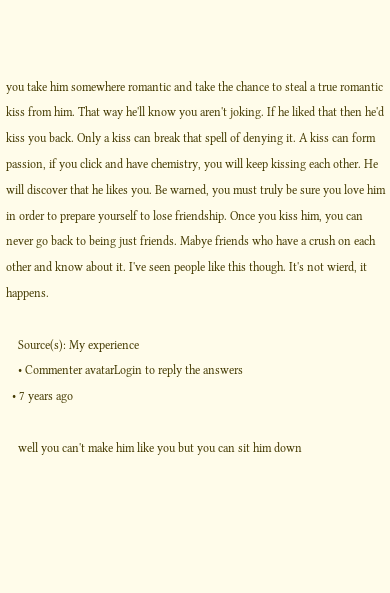you take him somewhere romantic and take the chance to steal a true romantic kiss from him. That way he'll know you aren't joking. If he liked that then he'd kiss you back. Only a kiss can break that spell of denying it. A kiss can form passion, if you click and have chemistry, you will keep kissing each other. He will discover that he likes you. Be warned, you must truly be sure you love him in order to prepare yourself to lose friendship. Once you kiss him, you can never go back to being just friends. Mabye friends who have a crush on each other and know about it. I've seen people like this though. It's not wierd, it happens.

    Source(s): My experience
    • Commenter avatarLogin to reply the answers
  • 7 years ago

    well you can't make him like you but you can sit him down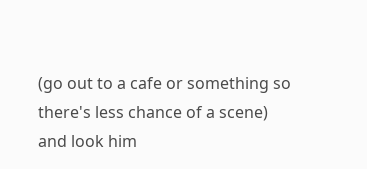(go out to a cafe or something so there's less chance of a scene) and look him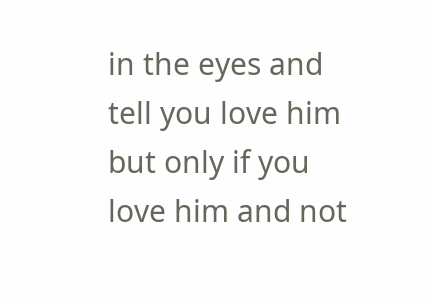in the eyes and tell you love him but only if you love him and not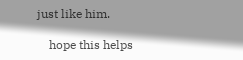just like him.

    hope this helps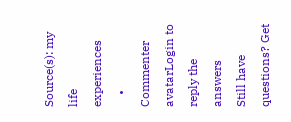Source(s): my life experiences
    • Commenter avatarLogin to reply the answers
Still have questions? Get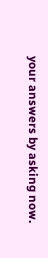your answers by asking now.